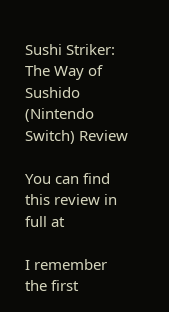Sushi Striker: The Way of Sushido (Nintendo Switch) Review

You can find this review in full at

I remember the first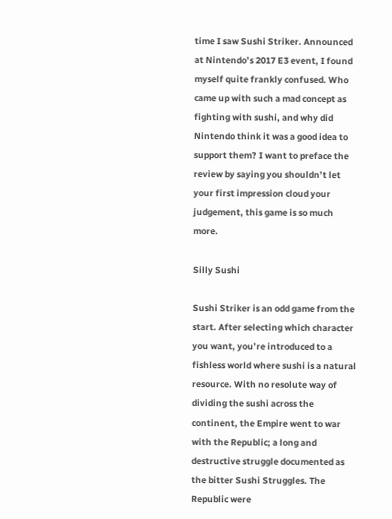time I saw Sushi Striker. Announced at Nintendo’s 2017 E3 event, I found myself quite frankly confused. Who came up with such a mad concept as fighting with sushi, and why did Nintendo think it was a good idea to support them? I want to preface the review by saying you shouldn’t let your first impression cloud your judgement, this game is so much more.

Silly Sushi

Sushi Striker is an odd game from the start. After selecting which character you want, you’re introduced to a fishless world where sushi is a natural resource. With no resolute way of dividing the sushi across the continent, the Empire went to war with the Republic; a long and destructive struggle documented as the bitter Sushi Struggles. The Republic were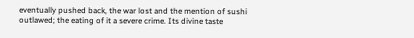eventually pushed back, the war lost and the mention of sushi outlawed; the eating of it a severe crime. Its divine taste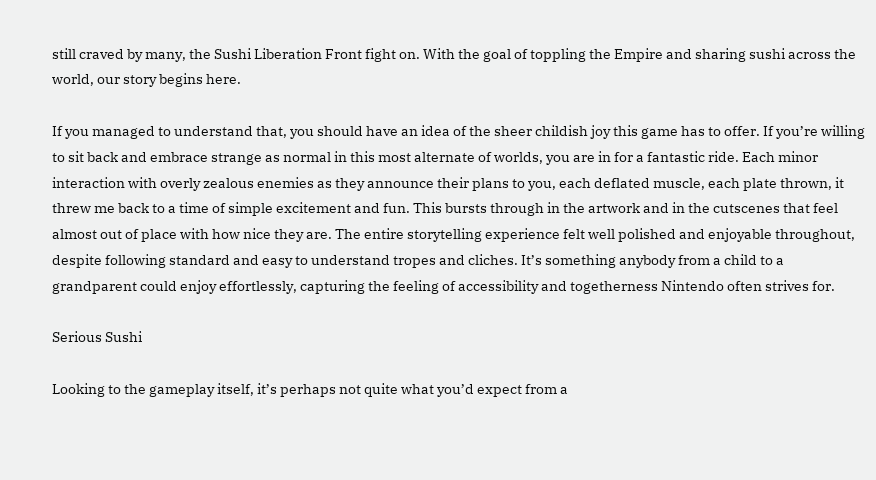still craved by many, the Sushi Liberation Front fight on. With the goal of toppling the Empire and sharing sushi across the world, our story begins here.

If you managed to understand that, you should have an idea of the sheer childish joy this game has to offer. If you’re willing to sit back and embrace strange as normal in this most alternate of worlds, you are in for a fantastic ride. Each minor interaction with overly zealous enemies as they announce their plans to you, each deflated muscle, each plate thrown, it threw me back to a time of simple excitement and fun. This bursts through in the artwork and in the cutscenes that feel almost out of place with how nice they are. The entire storytelling experience felt well polished and enjoyable throughout, despite following standard and easy to understand tropes and cliches. It’s something anybody from a child to a grandparent could enjoy effortlessly, capturing the feeling of accessibility and togetherness Nintendo often strives for.

Serious Sushi

Looking to the gameplay itself, it’s perhaps not quite what you’d expect from a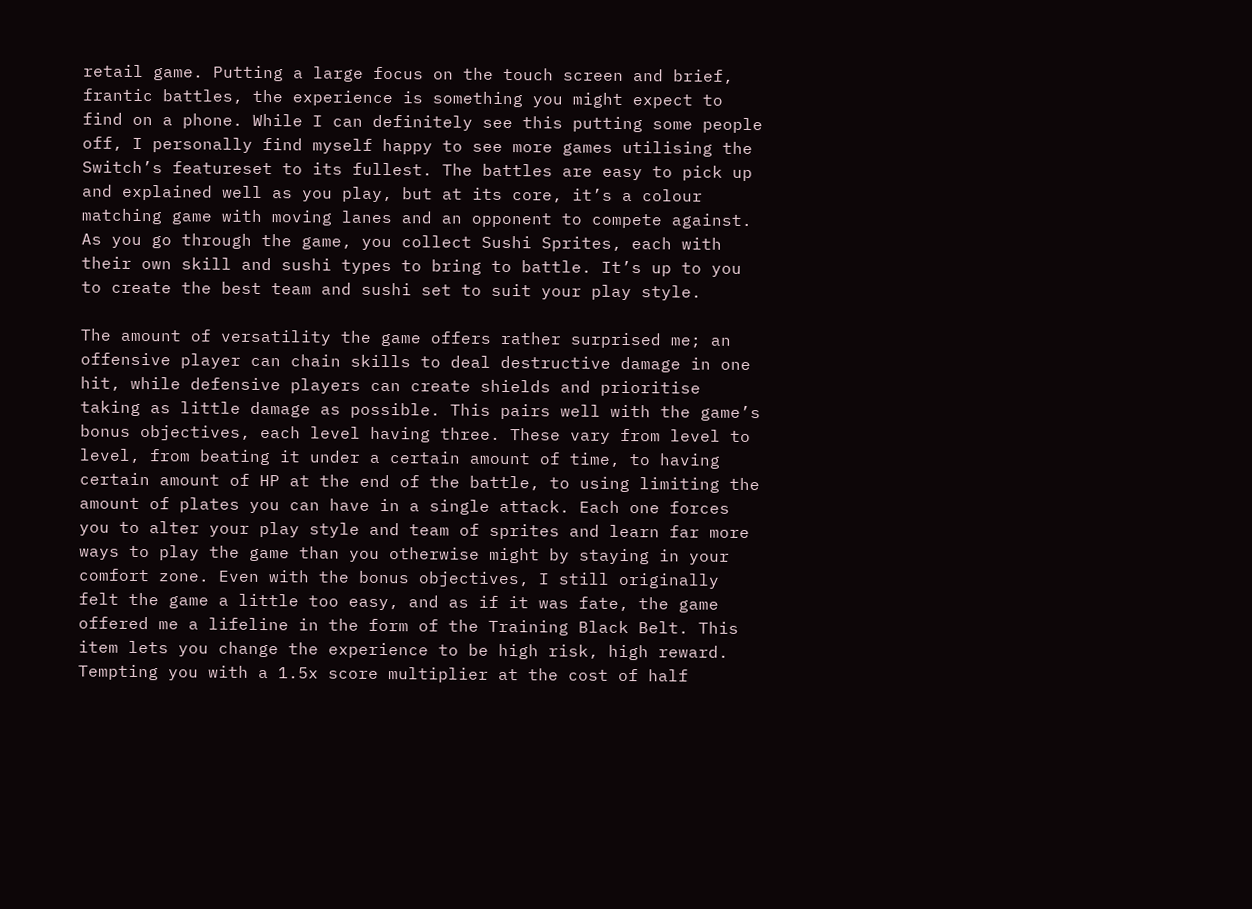retail game. Putting a large focus on the touch screen and brief, frantic battles, the experience is something you might expect to find on a phone. While I can definitely see this putting some people off, I personally find myself happy to see more games utilising the Switch’s featureset to its fullest. The battles are easy to pick up and explained well as you play, but at its core, it’s a colour matching game with moving lanes and an opponent to compete against. As you go through the game, you collect Sushi Sprites, each with their own skill and sushi types to bring to battle. It’s up to you to create the best team and sushi set to suit your play style.

The amount of versatility the game offers rather surprised me; an offensive player can chain skills to deal destructive damage in one hit, while defensive players can create shields and prioritise taking as little damage as possible. This pairs well with the game’s bonus objectives, each level having three. These vary from level to level, from beating it under a certain amount of time, to having certain amount of HP at the end of the battle, to using limiting the amount of plates you can have in a single attack. Each one forces you to alter your play style and team of sprites and learn far more ways to play the game than you otherwise might by staying in your comfort zone. Even with the bonus objectives, I still originally felt the game a little too easy, and as if it was fate, the game offered me a lifeline in the form of the Training Black Belt. This item lets you change the experience to be high risk, high reward. Tempting you with a 1.5x score multiplier at the cost of half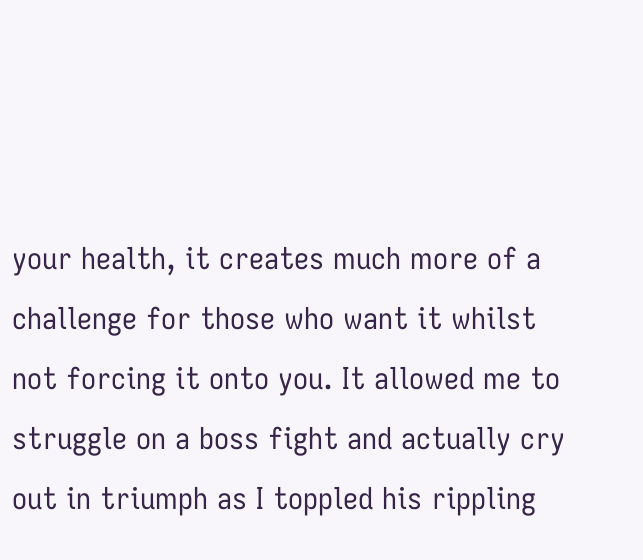your health, it creates much more of a challenge for those who want it whilst not forcing it onto you. It allowed me to struggle on a boss fight and actually cry out in triumph as I toppled his rippling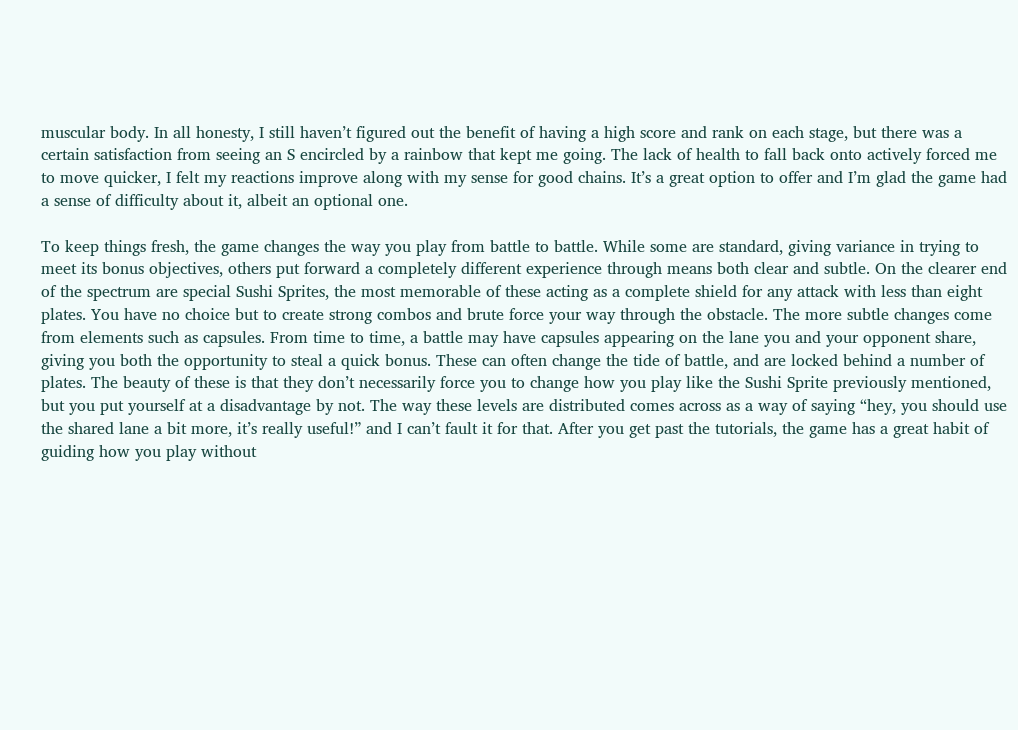muscular body. In all honesty, I still haven’t figured out the benefit of having a high score and rank on each stage, but there was a certain satisfaction from seeing an S encircled by a rainbow that kept me going. The lack of health to fall back onto actively forced me to move quicker, I felt my reactions improve along with my sense for good chains. It’s a great option to offer and I’m glad the game had a sense of difficulty about it, albeit an optional one.

To keep things fresh, the game changes the way you play from battle to battle. While some are standard, giving variance in trying to meet its bonus objectives, others put forward a completely different experience through means both clear and subtle. On the clearer end of the spectrum are special Sushi Sprites, the most memorable of these acting as a complete shield for any attack with less than eight plates. You have no choice but to create strong combos and brute force your way through the obstacle. The more subtle changes come from elements such as capsules. From time to time, a battle may have capsules appearing on the lane you and your opponent share, giving you both the opportunity to steal a quick bonus. These can often change the tide of battle, and are locked behind a number of plates. The beauty of these is that they don’t necessarily force you to change how you play like the Sushi Sprite previously mentioned, but you put yourself at a disadvantage by not. The way these levels are distributed comes across as a way of saying “hey, you should use the shared lane a bit more, it’s really useful!” and I can’t fault it for that. After you get past the tutorials, the game has a great habit of guiding how you play without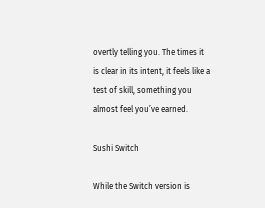overtly telling you. The times it is clear in its intent, it feels like a test of skill, something you almost feel you’ve earned.

Sushi Switch

While the Switch version is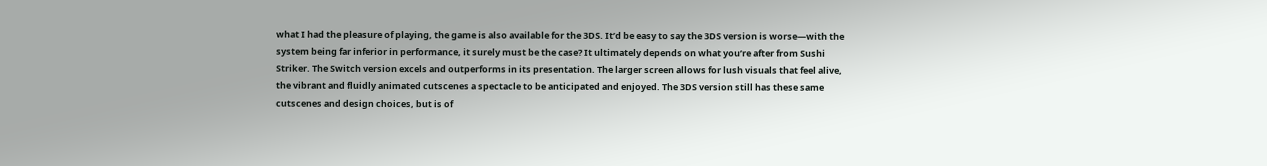what I had the pleasure of playing, the game is also available for the 3DS. It’d be easy to say the 3DS version is worse—with the system being far inferior in performance, it surely must be the case? It ultimately depends on what you’re after from Sushi Striker. The Switch version excels and outperforms in its presentation. The larger screen allows for lush visuals that feel alive, the vibrant and fluidly animated cutscenes a spectacle to be anticipated and enjoyed. The 3DS version still has these same cutscenes and design choices, but is of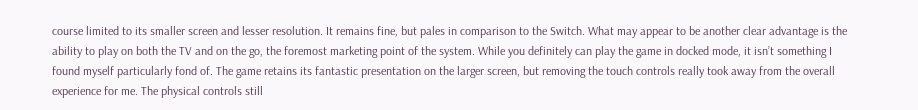course limited to its smaller screen and lesser resolution. It remains fine, but pales in comparison to the Switch. What may appear to be another clear advantage is the ability to play on both the TV and on the go, the foremost marketing point of the system. While you definitely can play the game in docked mode, it isn’t something I found myself particularly fond of. The game retains its fantastic presentation on the larger screen, but removing the touch controls really took away from the overall experience for me. The physical controls still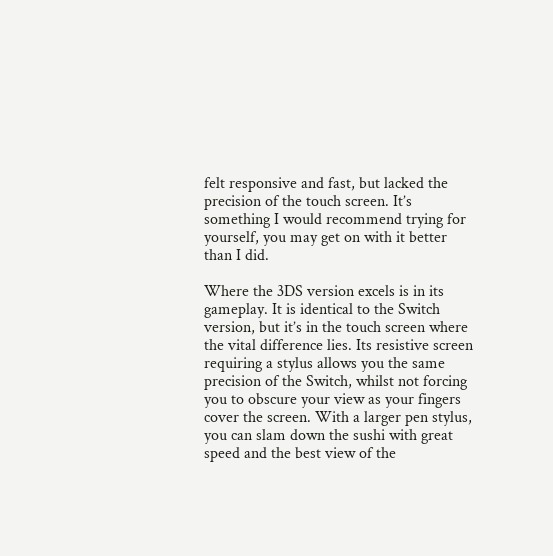felt responsive and fast, but lacked the precision of the touch screen. It’s something I would recommend trying for yourself, you may get on with it better than I did.

Where the 3DS version excels is in its gameplay. It is identical to the Switch version, but it’s in the touch screen where the vital difference lies. Its resistive screen requiring a stylus allows you the same precision of the Switch, whilst not forcing you to obscure your view as your fingers cover the screen. With a larger pen stylus, you can slam down the sushi with great speed and the best view of the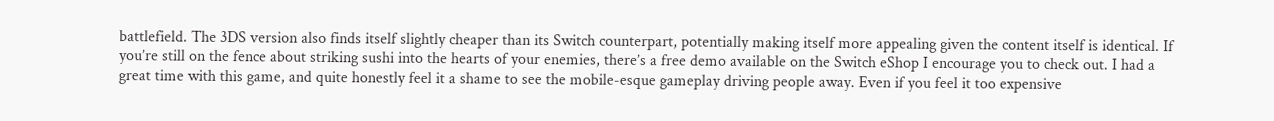battlefield. The 3DS version also finds itself slightly cheaper than its Switch counterpart, potentially making itself more appealing given the content itself is identical. If you’re still on the fence about striking sushi into the hearts of your enemies, there’s a free demo available on the Switch eShop I encourage you to check out. I had a great time with this game, and quite honestly feel it a shame to see the mobile-esque gameplay driving people away. Even if you feel it too expensive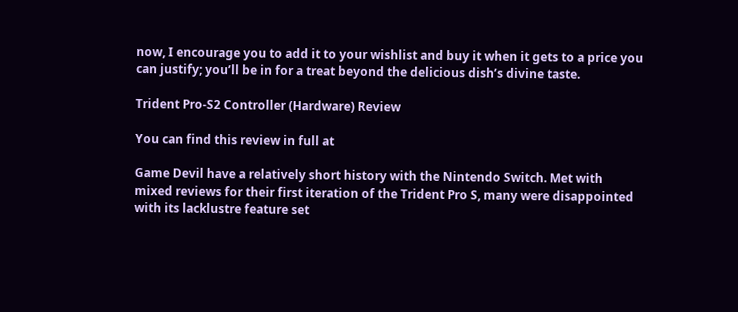now, I encourage you to add it to your wishlist and buy it when it gets to a price you can justify; you’ll be in for a treat beyond the delicious dish’s divine taste.

Trident Pro-S2 Controller (Hardware) Review

You can find this review in full at

Game Devil have a relatively short history with the Nintendo Switch. Met with mixed reviews for their first iteration of the Trident Pro S, many were disappointed with its lacklustre feature set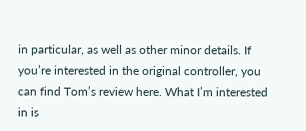in particular, as well as other minor details. If you’re interested in the original controller, you can find Tom’s review here. What I’m interested in is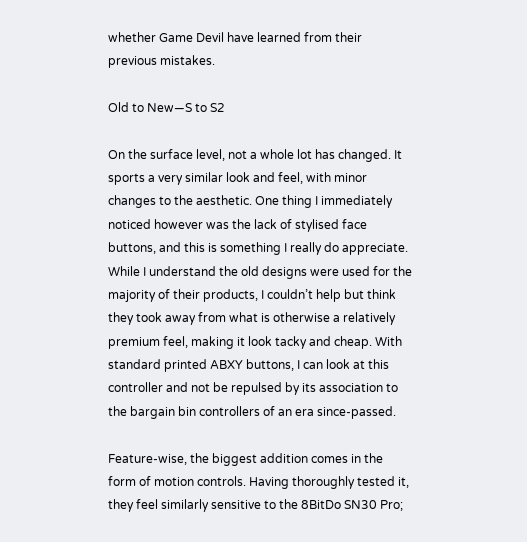whether Game Devil have learned from their previous mistakes.

Old to New—S to S2

On the surface level, not a whole lot has changed. It sports a very similar look and feel, with minor changes to the aesthetic. One thing I immediately noticed however was the lack of stylised face buttons, and this is something I really do appreciate. While I understand the old designs were used for the majority of their products, I couldn’t help but think they took away from what is otherwise a relatively premium feel, making it look tacky and cheap. With standard printed ABXY buttons, I can look at this controller and not be repulsed by its association to the bargain bin controllers of an era since-passed.

Feature-wise, the biggest addition comes in the form of motion controls. Having thoroughly tested it, they feel similarly sensitive to the 8BitDo SN30 Pro;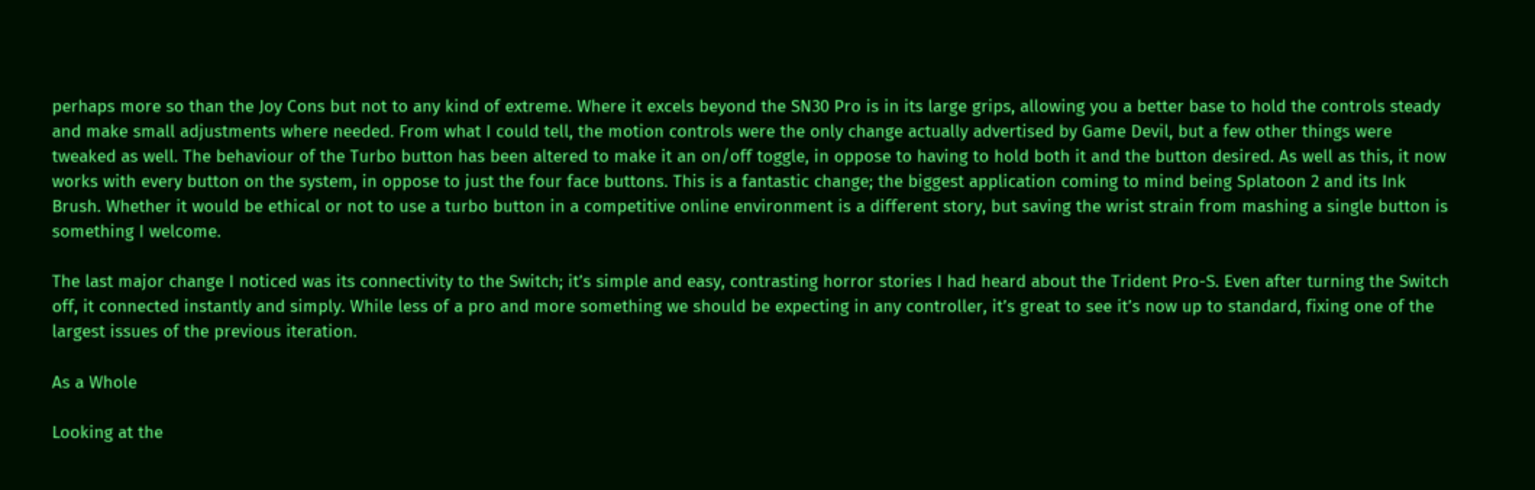perhaps more so than the Joy Cons but not to any kind of extreme. Where it excels beyond the SN30 Pro is in its large grips, allowing you a better base to hold the controls steady and make small adjustments where needed. From what I could tell, the motion controls were the only change actually advertised by Game Devil, but a few other things were tweaked as well. The behaviour of the Turbo button has been altered to make it an on/off toggle, in oppose to having to hold both it and the button desired. As well as this, it now works with every button on the system, in oppose to just the four face buttons. This is a fantastic change; the biggest application coming to mind being Splatoon 2 and its Ink Brush. Whether it would be ethical or not to use a turbo button in a competitive online environment is a different story, but saving the wrist strain from mashing a single button is something I welcome.

The last major change I noticed was its connectivity to the Switch; it’s simple and easy, contrasting horror stories I had heard about the Trident Pro-S. Even after turning the Switch off, it connected instantly and simply. While less of a pro and more something we should be expecting in any controller, it’s great to see it’s now up to standard, fixing one of the largest issues of the previous iteration.

As a Whole

Looking at the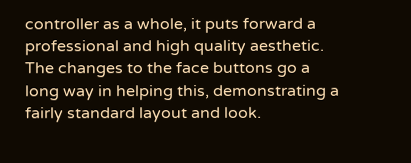controller as a whole, it puts forward a professional and high quality aesthetic. The changes to the face buttons go a long way in helping this, demonstrating a fairly standard layout and look.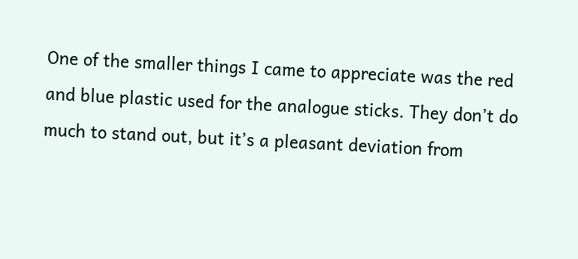One of the smaller things I came to appreciate was the red and blue plastic used for the analogue sticks. They don’t do much to stand out, but it’s a pleasant deviation from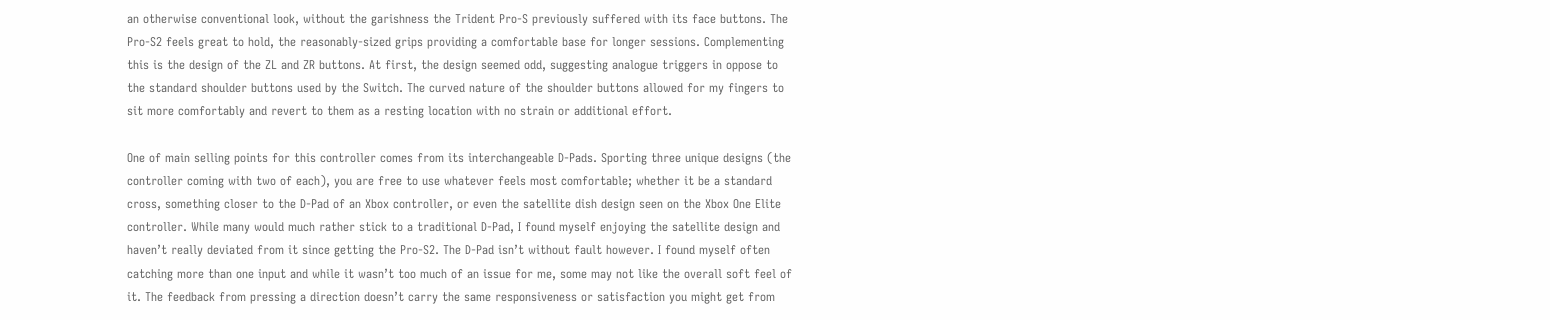an otherwise conventional look, without the garishness the Trident Pro-S previously suffered with its face buttons. The Pro-S2 feels great to hold, the reasonably-sized grips providing a comfortable base for longer sessions. Complementing this is the design of the ZL and ZR buttons. At first, the design seemed odd, suggesting analogue triggers in oppose to the standard shoulder buttons used by the Switch. The curved nature of the shoulder buttons allowed for my fingers to sit more comfortably and revert to them as a resting location with no strain or additional effort.

One of main selling points for this controller comes from its interchangeable D-Pads. Sporting three unique designs (the controller coming with two of each), you are free to use whatever feels most comfortable; whether it be a standard cross, something closer to the D-Pad of an Xbox controller, or even the satellite dish design seen on the Xbox One Elite controller. While many would much rather stick to a traditional D-Pad, I found myself enjoying the satellite design and haven’t really deviated from it since getting the Pro-S2. The D-Pad isn’t without fault however. I found myself often catching more than one input and while it wasn’t too much of an issue for me, some may not like the overall soft feel of it. The feedback from pressing a direction doesn’t carry the same responsiveness or satisfaction you might get from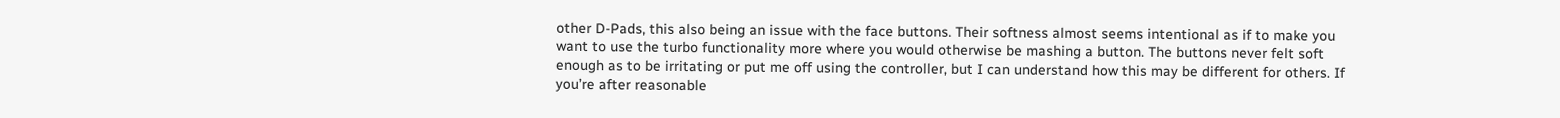other D-Pads, this also being an issue with the face buttons. Their softness almost seems intentional as if to make you want to use the turbo functionality more where you would otherwise be mashing a button. The buttons never felt soft enough as to be irritating or put me off using the controller, but I can understand how this may be different for others. If you’re after reasonable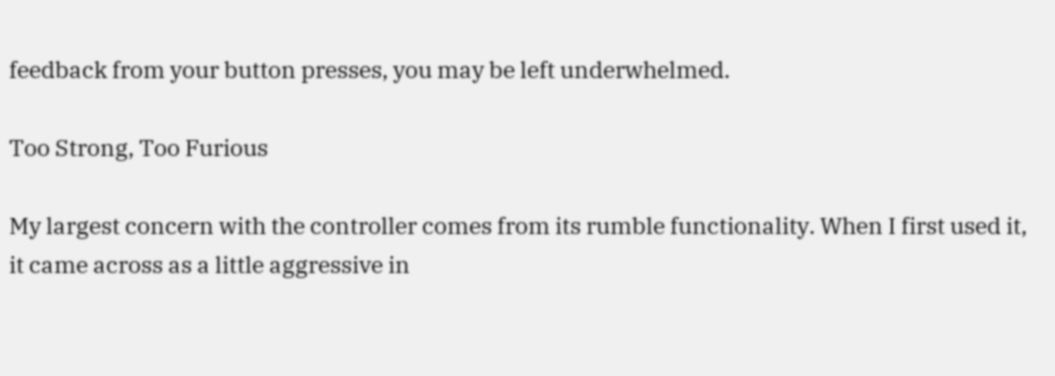feedback from your button presses, you may be left underwhelmed.

Too Strong, Too Furious

My largest concern with the controller comes from its rumble functionality. When I first used it, it came across as a little aggressive in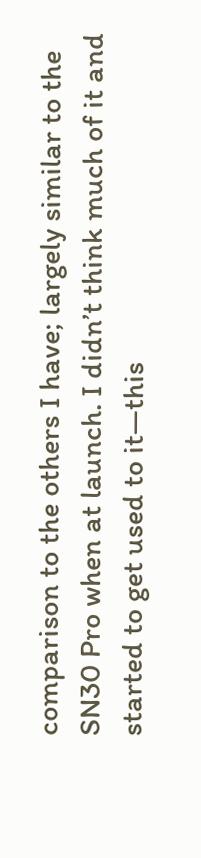comparison to the others I have; largely similar to the SN30 Pro when at launch. I didn’t think much of it and started to get used to it—this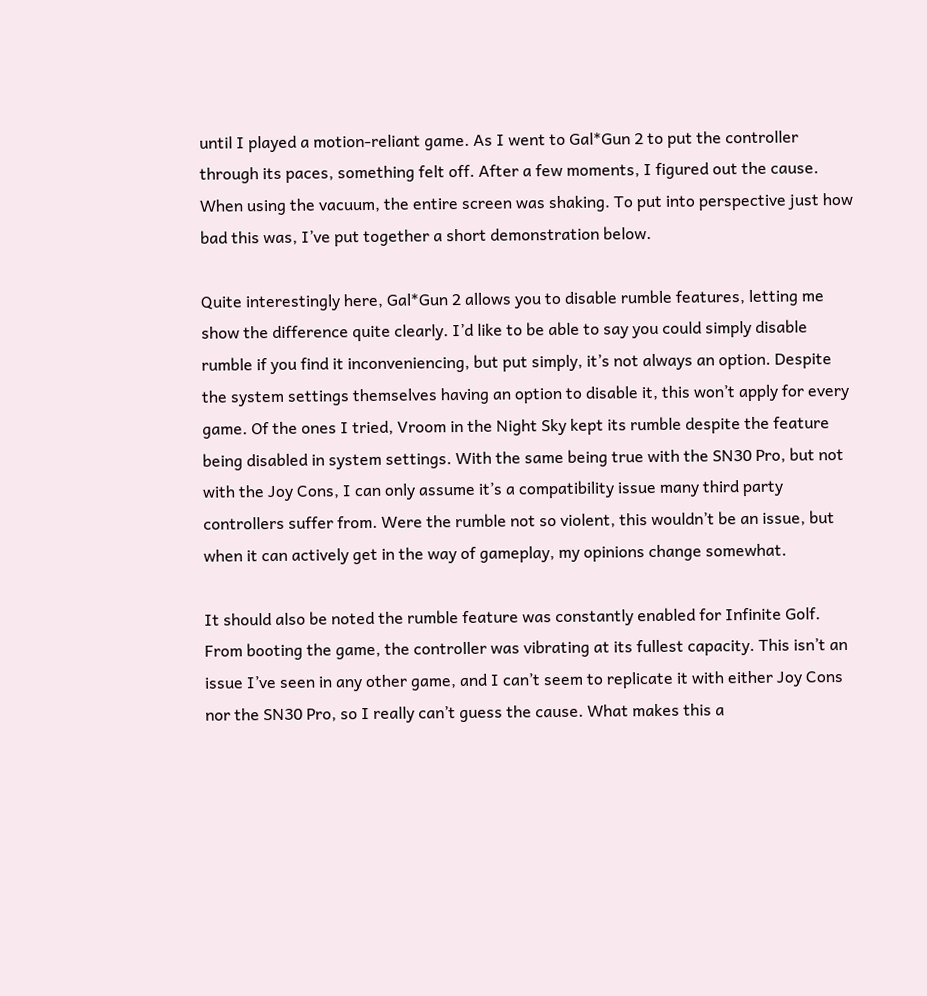until I played a motion-reliant game. As I went to Gal*Gun 2 to put the controller through its paces, something felt off. After a few moments, I figured out the cause. When using the vacuum, the entire screen was shaking. To put into perspective just how bad this was, I’ve put together a short demonstration below.

Quite interestingly here, Gal*Gun 2 allows you to disable rumble features, letting me show the difference quite clearly. I’d like to be able to say you could simply disable rumble if you find it inconveniencing, but put simply, it’s not always an option. Despite the system settings themselves having an option to disable it, this won’t apply for every game. Of the ones I tried, Vroom in the Night Sky kept its rumble despite the feature being disabled in system settings. With the same being true with the SN30 Pro, but not with the Joy Cons, I can only assume it’s a compatibility issue many third party controllers suffer from. Were the rumble not so violent, this wouldn’t be an issue, but when it can actively get in the way of gameplay, my opinions change somewhat.

It should also be noted the rumble feature was constantly enabled for Infinite Golf. From booting the game, the controller was vibrating at its fullest capacity. This isn’t an issue I’ve seen in any other game, and I can’t seem to replicate it with either Joy Cons nor the SN30 Pro, so I really can’t guess the cause. What makes this a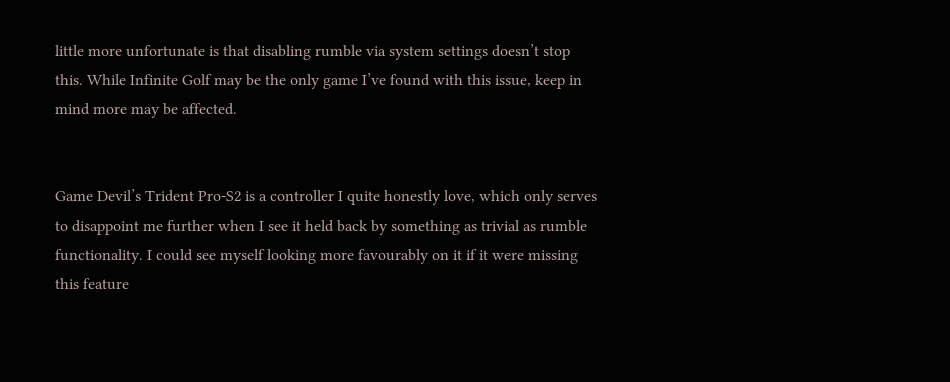little more unfortunate is that disabling rumble via system settings doesn’t stop this. While Infinite Golf may be the only game I’ve found with this issue, keep in mind more may be affected.


Game Devil’s Trident Pro-S2 is a controller I quite honestly love, which only serves to disappoint me further when I see it held back by something as trivial as rumble functionality. I could see myself looking more favourably on it if it were missing this feature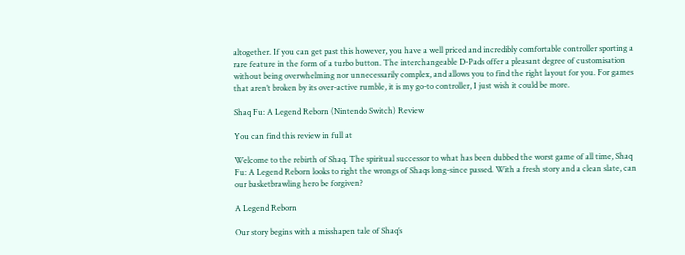altogether. If you can get past this however, you have a well priced and incredibly comfortable controller sporting a rare feature in the form of a turbo button. The interchangeable D-Pads offer a pleasant degree of customisation without being overwhelming nor unnecessarily complex, and allows you to find the right layout for you. For games that aren’t broken by its over-active rumble, it is my go-to controller, I just wish it could be more.

Shaq Fu: A Legend Reborn (Nintendo Switch) Review

You can find this review in full at

Welcome to the rebirth of Shaq. The spiritual successor to what has been dubbed the worst game of all time, Shaq Fu: A Legend Reborn looks to right the wrongs of Shaqs long-since passed. With a fresh story and a clean slate, can our basketbrawling hero be forgiven?

A Legend Reborn

Our story begins with a misshapen tale of Shaq’s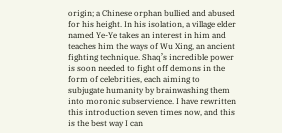origin; a Chinese orphan bullied and abused for his height. In his isolation, a village elder named Ye-Ye takes an interest in him and teaches him the ways of Wu Xing, an ancient fighting technique. Shaq’s incredible power is soon needed to fight off demons in the form of celebrities, each aiming to subjugate humanity by brainwashing them into moronic subservience. I have rewritten this introduction seven times now, and this is the best way I can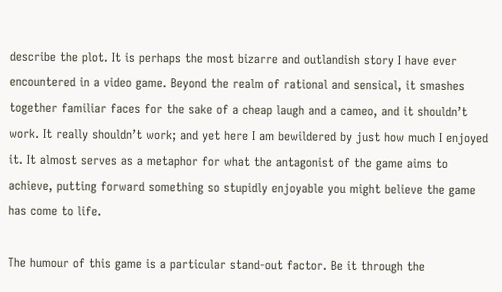describe the plot. It is perhaps the most bizarre and outlandish story I have ever encountered in a video game. Beyond the realm of rational and sensical, it smashes together familiar faces for the sake of a cheap laugh and a cameo, and it shouldn’t work. It really shouldn’t work; and yet here I am bewildered by just how much I enjoyed it. It almost serves as a metaphor for what the antagonist of the game aims to achieve, putting forward something so stupidly enjoyable you might believe the game has come to life.

The humour of this game is a particular stand-out factor. Be it through the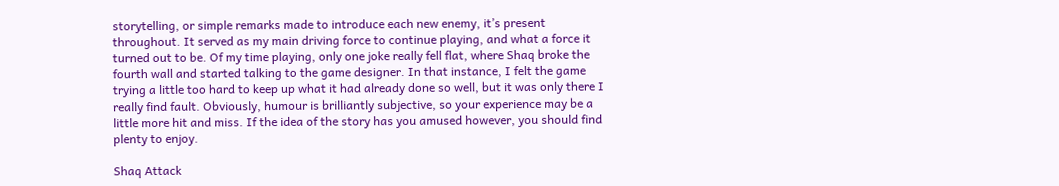storytelling, or simple remarks made to introduce each new enemy, it’s present throughout. It served as my main driving force to continue playing, and what a force it turned out to be. Of my time playing, only one joke really fell flat, where Shaq broke the fourth wall and started talking to the game designer. In that instance, I felt the game trying a little too hard to keep up what it had already done so well, but it was only there I really find fault. Obviously, humour is brilliantly subjective, so your experience may be a little more hit and miss. If the idea of the story has you amused however, you should find plenty to enjoy.

Shaq Attack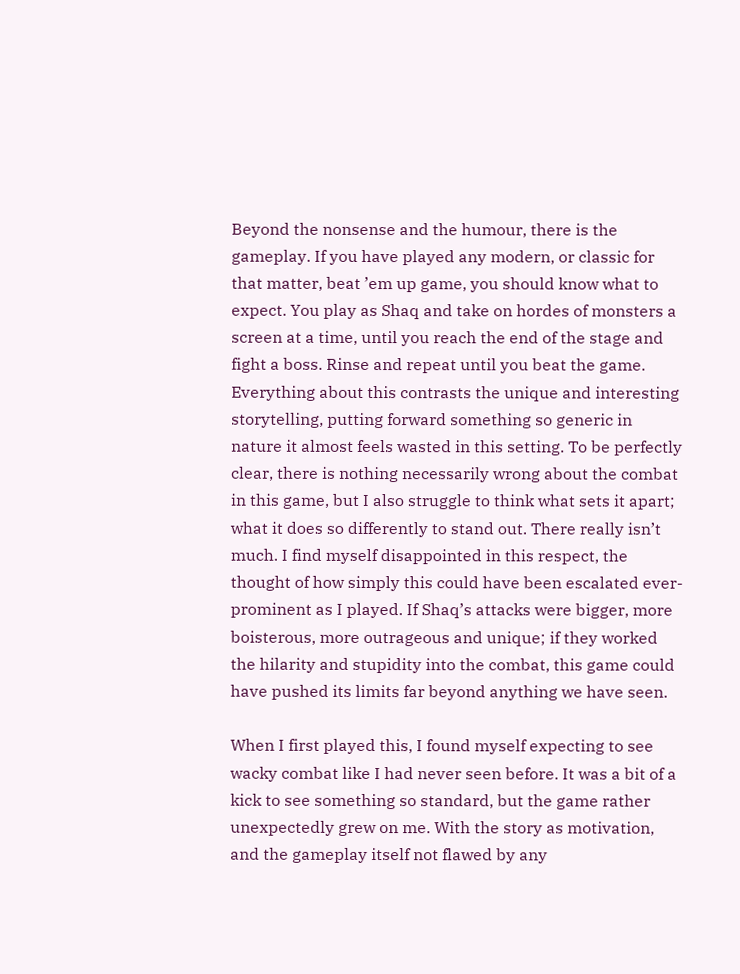Beyond the nonsense and the humour, there is the gameplay. If you have played any modern, or classic for that matter, beat ’em up game, you should know what to expect. You play as Shaq and take on hordes of monsters a screen at a time, until you reach the end of the stage and fight a boss. Rinse and repeat until you beat the game. Everything about this contrasts the unique and interesting storytelling, putting forward something so generic in nature it almost feels wasted in this setting. To be perfectly clear, there is nothing necessarily wrong about the combat in this game, but I also struggle to think what sets it apart; what it does so differently to stand out. There really isn’t much. I find myself disappointed in this respect, the thought of how simply this could have been escalated ever-prominent as I played. If Shaq’s attacks were bigger, more boisterous, more outrageous and unique; if they worked the hilarity and stupidity into the combat, this game could have pushed its limits far beyond anything we have seen.

When I first played this, I found myself expecting to see wacky combat like I had never seen before. It was a bit of a kick to see something so standard, but the game rather unexpectedly grew on me. With the story as motivation, and the gameplay itself not flawed by any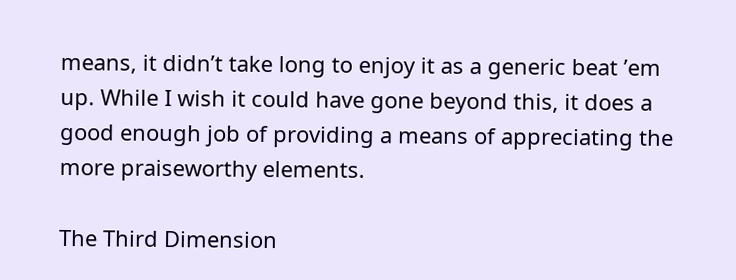means, it didn’t take long to enjoy it as a generic beat ’em up. While I wish it could have gone beyond this, it does a good enough job of providing a means of appreciating the more praiseworthy elements.

The Third Dimension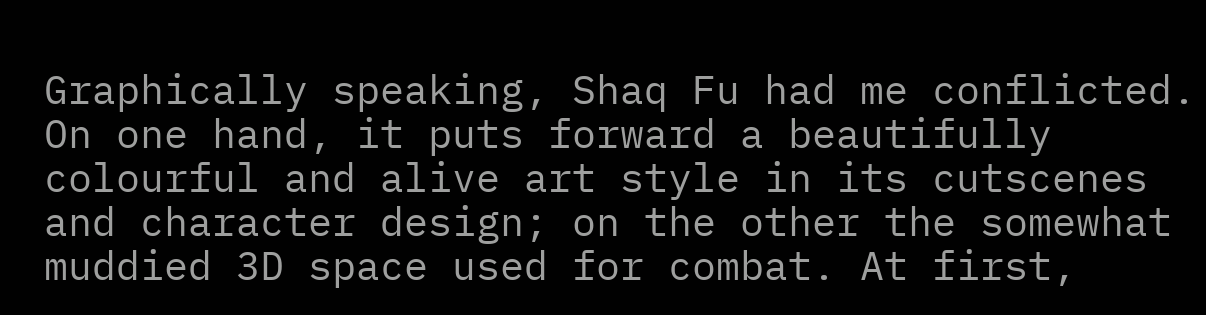Graphically speaking, Shaq Fu had me conflicted. On one hand, it puts forward a beautifully colourful and alive art style in its cutscenes and character design; on the other the somewhat muddied 3D space used for combat. At first,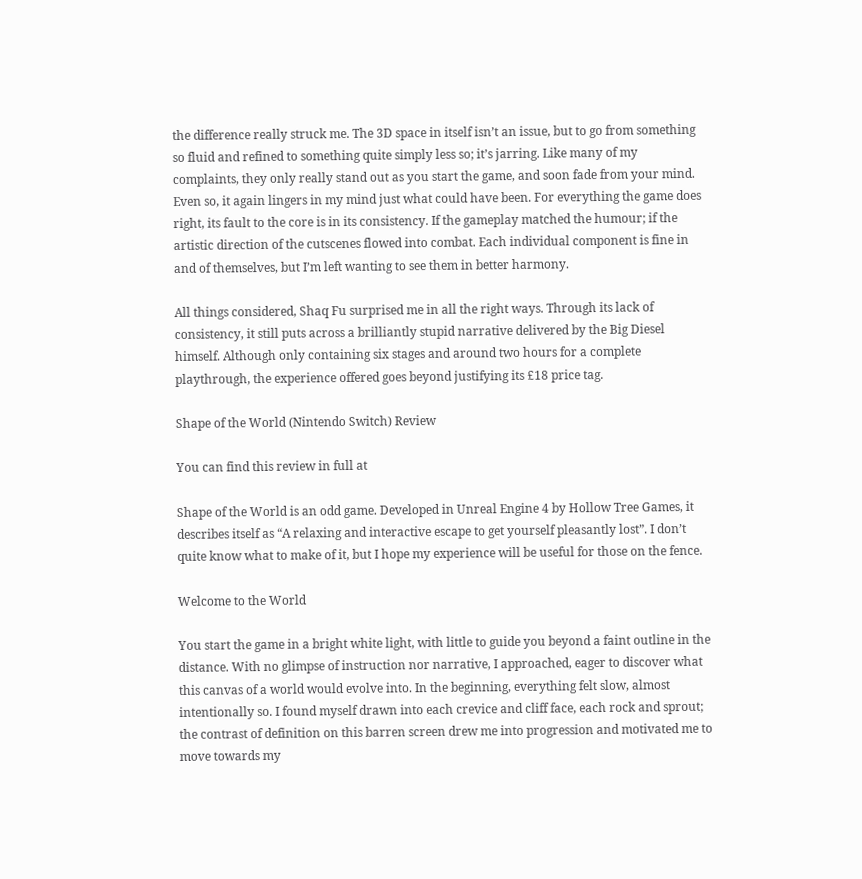the difference really struck me. The 3D space in itself isn’t an issue, but to go from something so fluid and refined to something quite simply less so; it’s jarring. Like many of my complaints, they only really stand out as you start the game, and soon fade from your mind. Even so, it again lingers in my mind just what could have been. For everything the game does right, its fault to the core is in its consistency. If the gameplay matched the humour; if the artistic direction of the cutscenes flowed into combat. Each individual component is fine in and of themselves, but I’m left wanting to see them in better harmony.

All things considered, Shaq Fu surprised me in all the right ways. Through its lack of consistency, it still puts across a brilliantly stupid narrative delivered by the Big Diesel himself. Although only containing six stages and around two hours for a complete playthrough, the experience offered goes beyond justifying its £18 price tag.

Shape of the World (Nintendo Switch) Review

You can find this review in full at

Shape of the World is an odd game. Developed in Unreal Engine 4 by Hollow Tree Games, it describes itself as “A relaxing and interactive escape to get yourself pleasantly lost”. I don’t quite know what to make of it, but I hope my experience will be useful for those on the fence.

Welcome to the World

You start the game in a bright white light, with little to guide you beyond a faint outline in the distance. With no glimpse of instruction nor narrative, I approached, eager to discover what this canvas of a world would evolve into. In the beginning, everything felt slow, almost intentionally so. I found myself drawn into each crevice and cliff face, each rock and sprout; the contrast of definition on this barren screen drew me into progression and motivated me to move towards my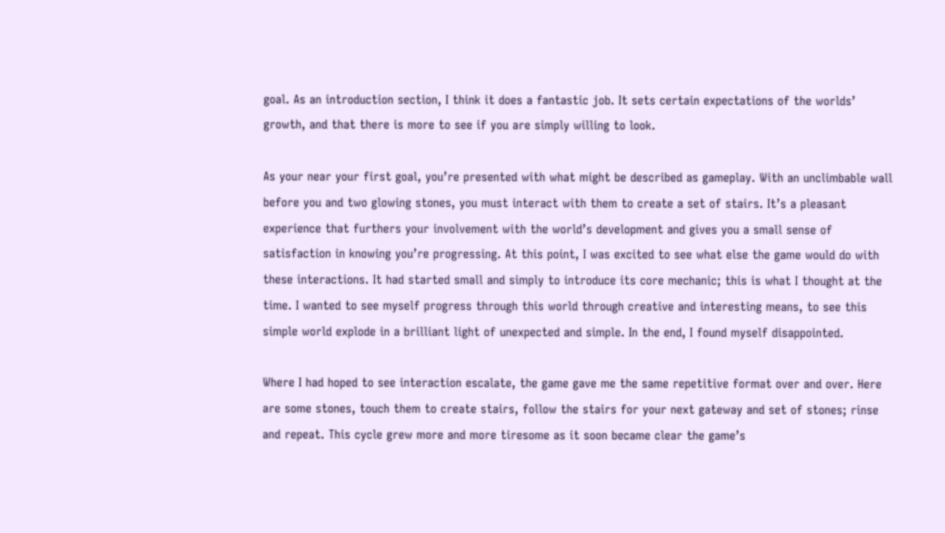goal. As an introduction section, I think it does a fantastic job. It sets certain expectations of the worlds’ growth, and that there is more to see if you are simply willing to look.

As your near your first goal, you’re presented with what might be described as gameplay. With an unclimbable wall before you and two glowing stones, you must interact with them to create a set of stairs. It’s a pleasant experience that furthers your involvement with the world’s development and gives you a small sense of satisfaction in knowing you’re progressing. At this point, I was excited to see what else the game would do with these interactions. It had started small and simply to introduce its core mechanic; this is what I thought at the time. I wanted to see myself progress through this world through creative and interesting means, to see this simple world explode in a brilliant light of unexpected and simple. In the end, I found myself disappointed.

Where I had hoped to see interaction escalate, the game gave me the same repetitive format over and over. Here are some stones, touch them to create stairs, follow the stairs for your next gateway and set of stones; rinse and repeat. This cycle grew more and more tiresome as it soon became clear the game’s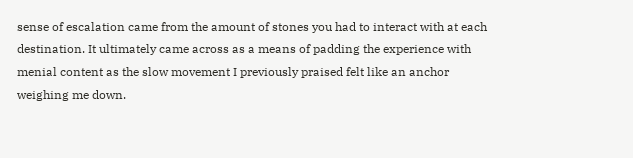sense of escalation came from the amount of stones you had to interact with at each destination. It ultimately came across as a means of padding the experience with menial content as the slow movement I previously praised felt like an anchor weighing me down.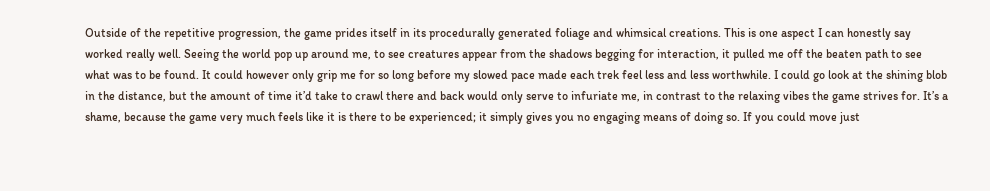Outside of the repetitive progression, the game prides itself in its procedurally generated foliage and whimsical creations. This is one aspect I can honestly say worked really well. Seeing the world pop up around me, to see creatures appear from the shadows begging for interaction, it pulled me off the beaten path to see what was to be found. It could however only grip me for so long before my slowed pace made each trek feel less and less worthwhile. I could go look at the shining blob in the distance, but the amount of time it’d take to crawl there and back would only serve to infuriate me, in contrast to the relaxing vibes the game strives for. It’s a shame, because the game very much feels like it is there to be experienced; it simply gives you no engaging means of doing so. If you could move just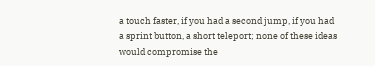a touch faster, if you had a second jump, if you had a sprint button, a short teleport; none of these ideas would compromise the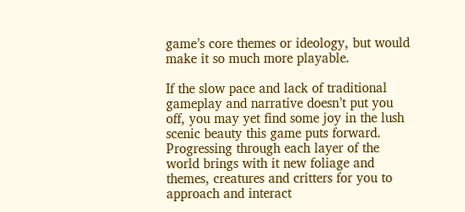game’s core themes or ideology, but would make it so much more playable.

If the slow pace and lack of traditional gameplay and narrative doesn’t put you off, you may yet find some joy in the lush scenic beauty this game puts forward. Progressing through each layer of the world brings with it new foliage and themes, creatures and critters for you to approach and interact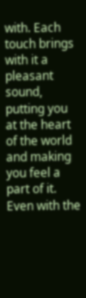with. Each touch brings with it a pleasant sound, putting you at the heart of the world and making you feel a part of it. Even with the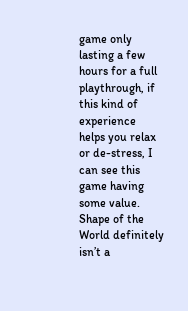game only lasting a few hours for a full playthrough, if this kind of experience helps you relax or de-stress, I can see this game having some value. Shape of the World definitely isn’t a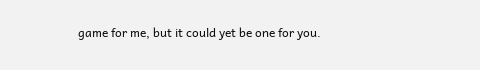game for me, but it could yet be one for you.